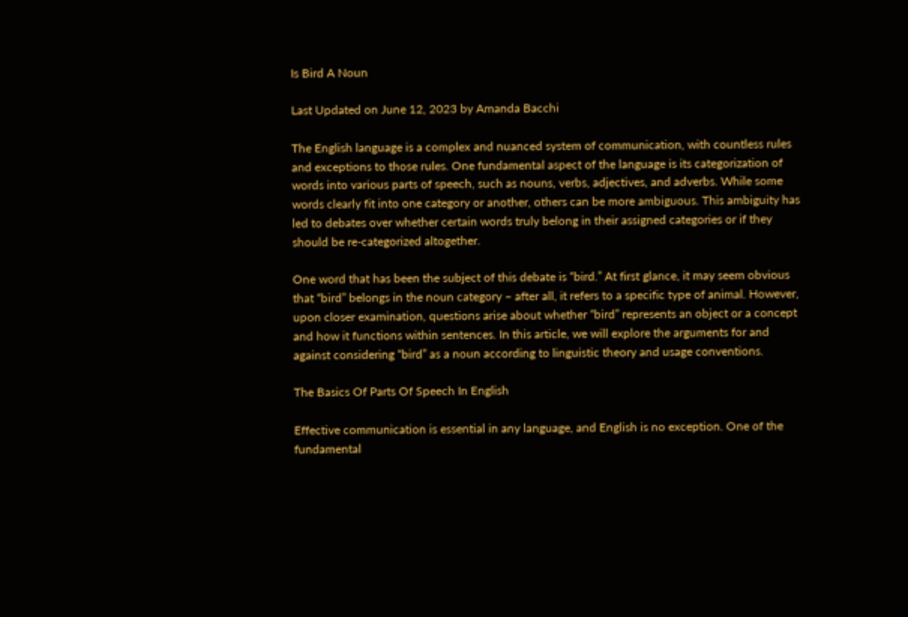Is Bird A Noun

Last Updated on June 12, 2023 by Amanda Bacchi

The English language is a complex and nuanced system of communication, with countless rules and exceptions to those rules. One fundamental aspect of the language is its categorization of words into various parts of speech, such as nouns, verbs, adjectives, and adverbs. While some words clearly fit into one category or another, others can be more ambiguous. This ambiguity has led to debates over whether certain words truly belong in their assigned categories or if they should be re-categorized altogether.

One word that has been the subject of this debate is “bird.” At first glance, it may seem obvious that “bird” belongs in the noun category – after all, it refers to a specific type of animal. However, upon closer examination, questions arise about whether “bird” represents an object or a concept and how it functions within sentences. In this article, we will explore the arguments for and against considering “bird” as a noun according to linguistic theory and usage conventions.

The Basics Of Parts Of Speech In English

Effective communication is essential in any language, and English is no exception. One of the fundamental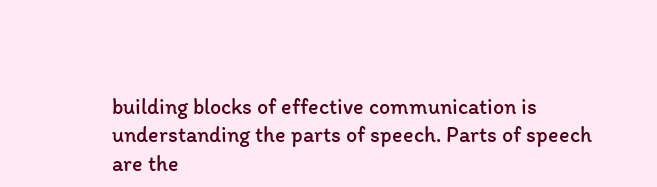building blocks of effective communication is understanding the parts of speech. Parts of speech are the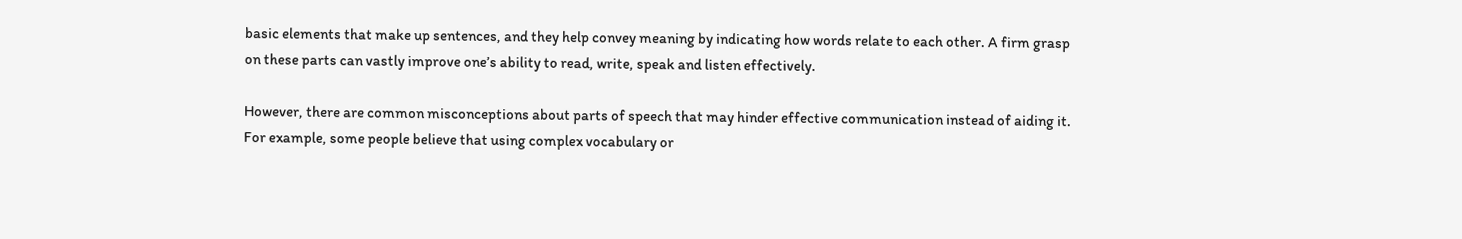basic elements that make up sentences, and they help convey meaning by indicating how words relate to each other. A firm grasp on these parts can vastly improve one’s ability to read, write, speak and listen effectively.

However, there are common misconceptions about parts of speech that may hinder effective communication instead of aiding it. For example, some people believe that using complex vocabulary or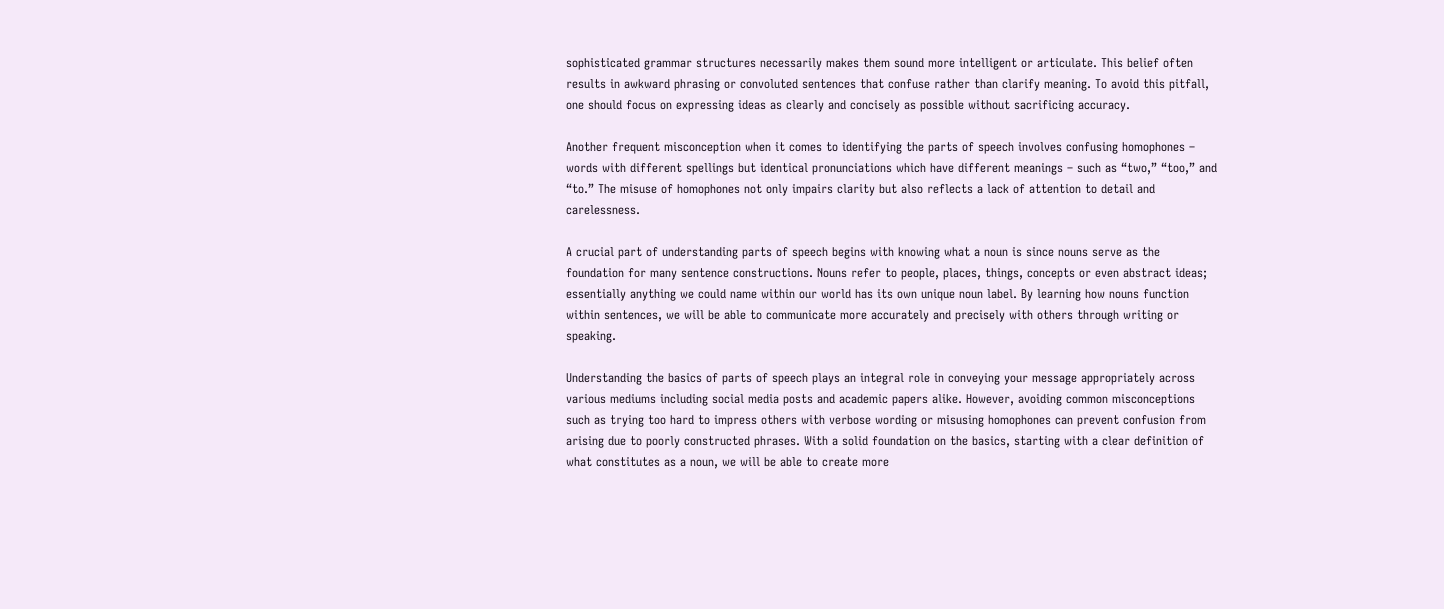sophisticated grammar structures necessarily makes them sound more intelligent or articulate. This belief often results in awkward phrasing or convoluted sentences that confuse rather than clarify meaning. To avoid this pitfall, one should focus on expressing ideas as clearly and concisely as possible without sacrificing accuracy.

Another frequent misconception when it comes to identifying the parts of speech involves confusing homophones – words with different spellings but identical pronunciations which have different meanings – such as “two,” “too,” and “to.” The misuse of homophones not only impairs clarity but also reflects a lack of attention to detail and carelessness.

A crucial part of understanding parts of speech begins with knowing what a noun is since nouns serve as the foundation for many sentence constructions. Nouns refer to people, places, things, concepts or even abstract ideas; essentially anything we could name within our world has its own unique noun label. By learning how nouns function within sentences, we will be able to communicate more accurately and precisely with others through writing or speaking.

Understanding the basics of parts of speech plays an integral role in conveying your message appropriately across various mediums including social media posts and academic papers alike. However, avoiding common misconceptions such as trying too hard to impress others with verbose wording or misusing homophones can prevent confusion from arising due to poorly constructed phrases. With a solid foundation on the basics, starting with a clear definition of what constitutes as a noun, we will be able to create more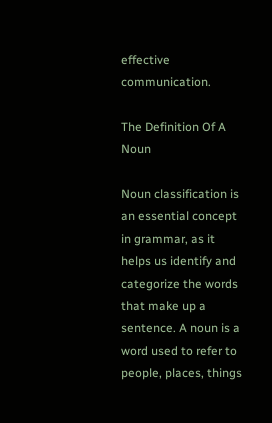effective communication.

The Definition Of A Noun

Noun classification is an essential concept in grammar, as it helps us identify and categorize the words that make up a sentence. A noun is a word used to refer to people, places, things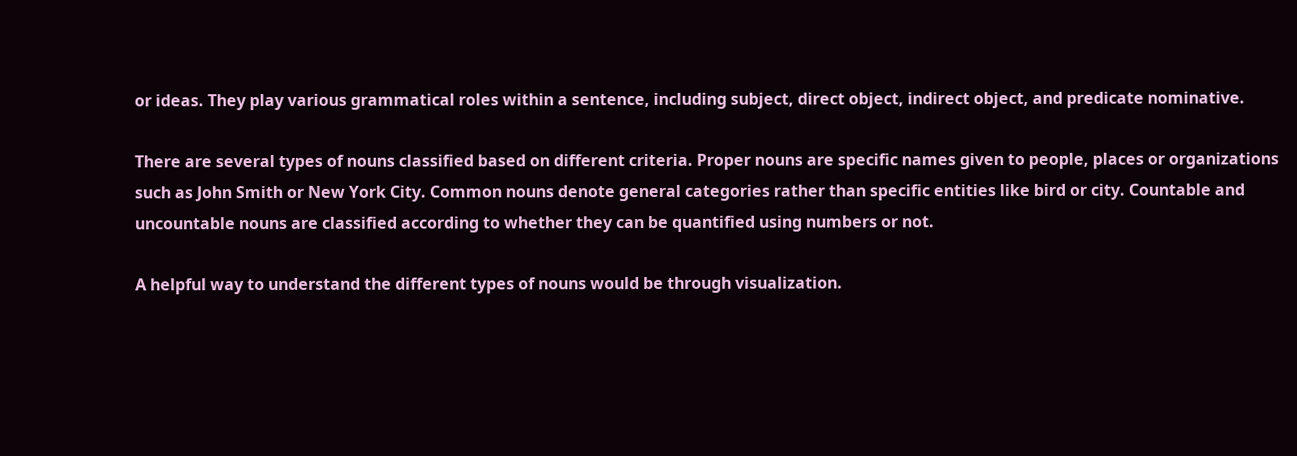or ideas. They play various grammatical roles within a sentence, including subject, direct object, indirect object, and predicate nominative.

There are several types of nouns classified based on different criteria. Proper nouns are specific names given to people, places or organizations such as John Smith or New York City. Common nouns denote general categories rather than specific entities like bird or city. Countable and uncountable nouns are classified according to whether they can be quantified using numbers or not.

A helpful way to understand the different types of nouns would be through visualization.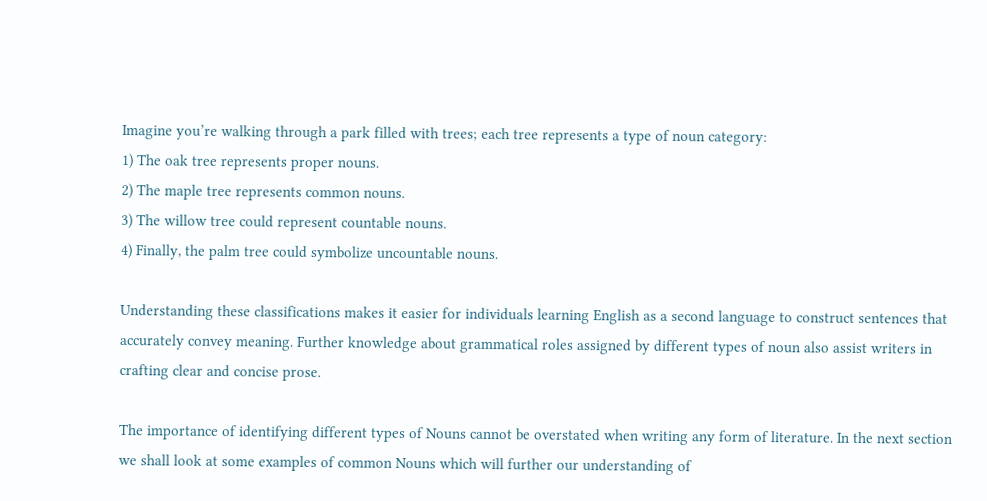Imagine you’re walking through a park filled with trees; each tree represents a type of noun category:
1) The oak tree represents proper nouns.
2) The maple tree represents common nouns.
3) The willow tree could represent countable nouns.
4) Finally, the palm tree could symbolize uncountable nouns.

Understanding these classifications makes it easier for individuals learning English as a second language to construct sentences that accurately convey meaning. Further knowledge about grammatical roles assigned by different types of noun also assist writers in crafting clear and concise prose.

The importance of identifying different types of Nouns cannot be overstated when writing any form of literature. In the next section we shall look at some examples of common Nouns which will further our understanding of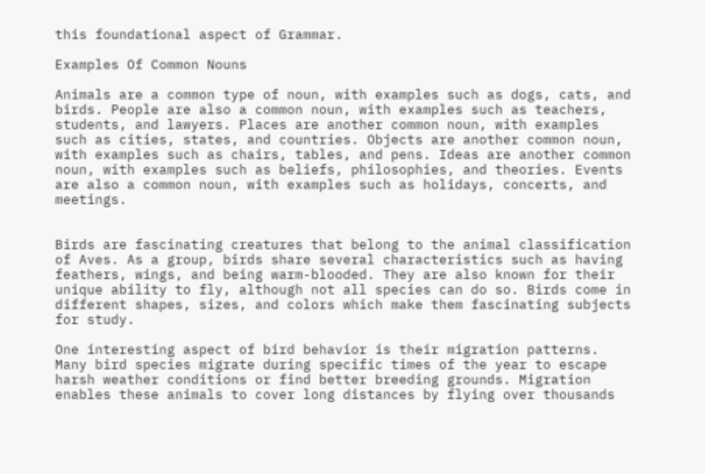this foundational aspect of Grammar.

Examples Of Common Nouns

Animals are a common type of noun, with examples such as dogs, cats, and birds. People are also a common noun, with examples such as teachers, students, and lawyers. Places are another common noun, with examples such as cities, states, and countries. Objects are another common noun, with examples such as chairs, tables, and pens. Ideas are another common noun, with examples such as beliefs, philosophies, and theories. Events are also a common noun, with examples such as holidays, concerts, and meetings.


Birds are fascinating creatures that belong to the animal classification of Aves. As a group, birds share several characteristics such as having feathers, wings, and being warm-blooded. They are also known for their unique ability to fly, although not all species can do so. Birds come in different shapes, sizes, and colors which make them fascinating subjects for study.

One interesting aspect of bird behavior is their migration patterns. Many bird species migrate during specific times of the year to escape harsh weather conditions or find better breeding grounds. Migration enables these animals to cover long distances by flying over thousands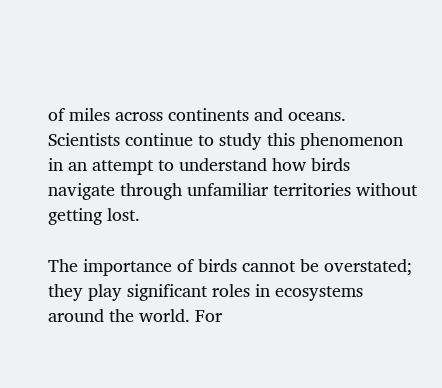of miles across continents and oceans. Scientists continue to study this phenomenon in an attempt to understand how birds navigate through unfamiliar territories without getting lost.

The importance of birds cannot be overstated; they play significant roles in ecosystems around the world. For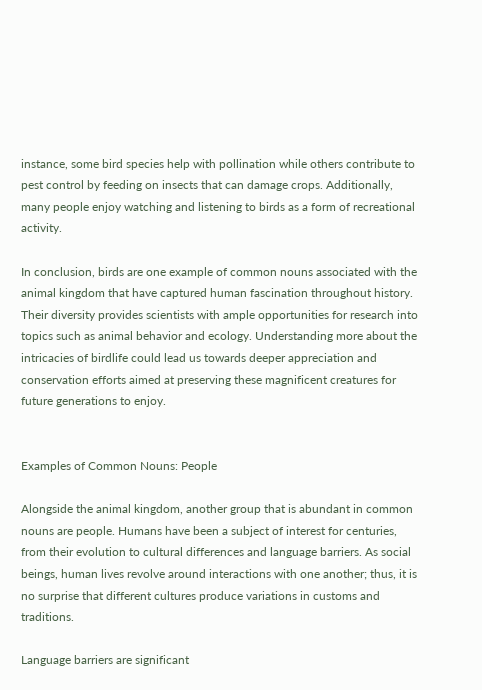instance, some bird species help with pollination while others contribute to pest control by feeding on insects that can damage crops. Additionally, many people enjoy watching and listening to birds as a form of recreational activity.

In conclusion, birds are one example of common nouns associated with the animal kingdom that have captured human fascination throughout history. Their diversity provides scientists with ample opportunities for research into topics such as animal behavior and ecology. Understanding more about the intricacies of birdlife could lead us towards deeper appreciation and conservation efforts aimed at preserving these magnificent creatures for future generations to enjoy.


Examples of Common Nouns: People

Alongside the animal kingdom, another group that is abundant in common nouns are people. Humans have been a subject of interest for centuries, from their evolution to cultural differences and language barriers. As social beings, human lives revolve around interactions with one another; thus, it is no surprise that different cultures produce variations in customs and traditions.

Language barriers are significant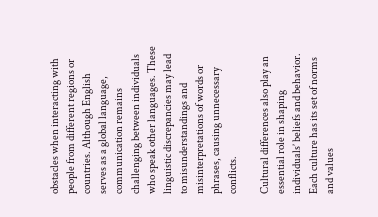obstacles when interacting with people from different regions or countries. Although English serves as a global language, communication remains challenging between individuals who speak other languages. These linguistic discrepancies may lead to misunderstandings and misinterpretations of words or phrases, causing unnecessary conflicts.

Cultural differences also play an essential role in shaping individuals’ beliefs and behavior. Each culture has its set of norms and values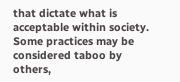that dictate what is acceptable within society. Some practices may be considered taboo by others,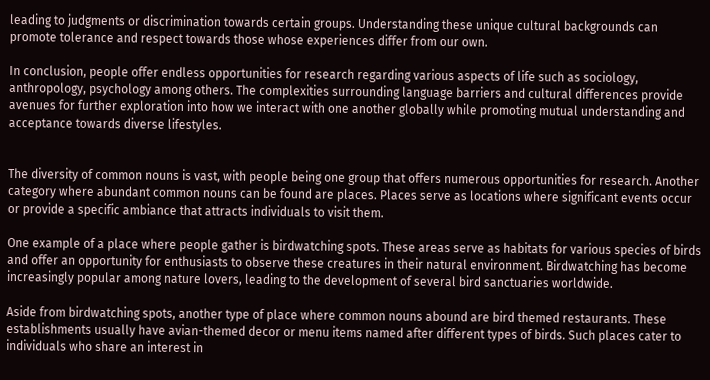leading to judgments or discrimination towards certain groups. Understanding these unique cultural backgrounds can promote tolerance and respect towards those whose experiences differ from our own.

In conclusion, people offer endless opportunities for research regarding various aspects of life such as sociology, anthropology, psychology among others. The complexities surrounding language barriers and cultural differences provide avenues for further exploration into how we interact with one another globally while promoting mutual understanding and acceptance towards diverse lifestyles.


The diversity of common nouns is vast, with people being one group that offers numerous opportunities for research. Another category where abundant common nouns can be found are places. Places serve as locations where significant events occur or provide a specific ambiance that attracts individuals to visit them.

One example of a place where people gather is birdwatching spots. These areas serve as habitats for various species of birds and offer an opportunity for enthusiasts to observe these creatures in their natural environment. Birdwatching has become increasingly popular among nature lovers, leading to the development of several bird sanctuaries worldwide.

Aside from birdwatching spots, another type of place where common nouns abound are bird themed restaurants. These establishments usually have avian-themed decor or menu items named after different types of birds. Such places cater to individuals who share an interest in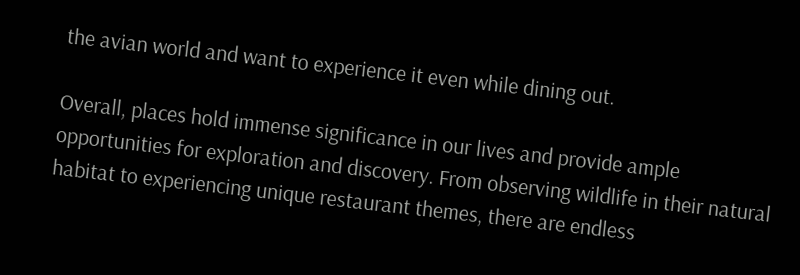the avian world and want to experience it even while dining out.

Overall, places hold immense significance in our lives and provide ample opportunities for exploration and discovery. From observing wildlife in their natural habitat to experiencing unique restaurant themes, there are endless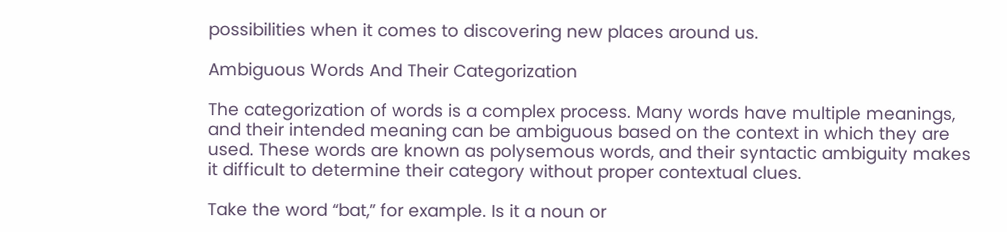possibilities when it comes to discovering new places around us.

Ambiguous Words And Their Categorization

The categorization of words is a complex process. Many words have multiple meanings, and their intended meaning can be ambiguous based on the context in which they are used. These words are known as polysemous words, and their syntactic ambiguity makes it difficult to determine their category without proper contextual clues.

Take the word “bat,” for example. Is it a noun or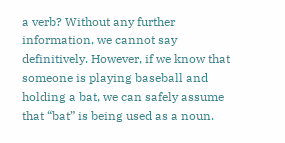a verb? Without any further information, we cannot say definitively. However, if we know that someone is playing baseball and holding a bat, we can safely assume that “bat” is being used as a noun.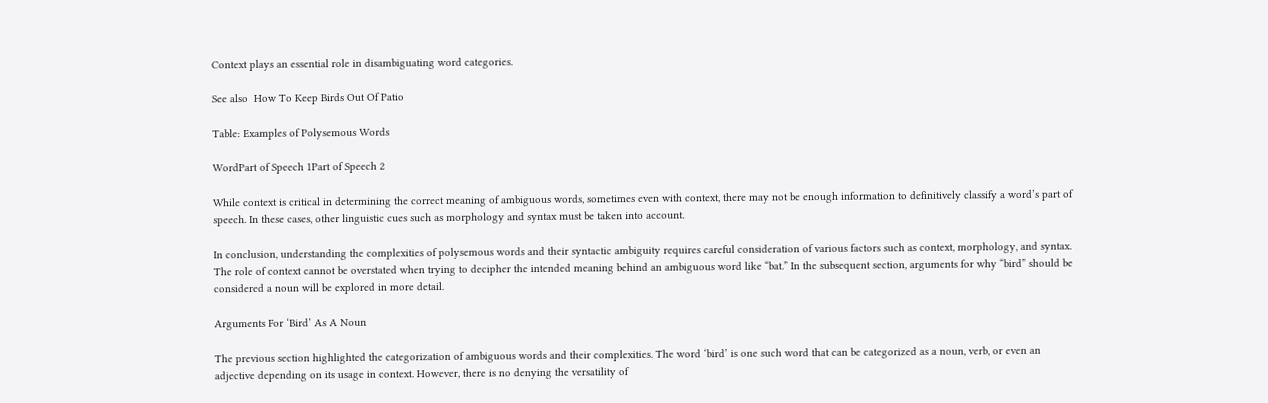Context plays an essential role in disambiguating word categories.

See also  How To Keep Birds Out Of Patio

Table: Examples of Polysemous Words

WordPart of Speech 1Part of Speech 2

While context is critical in determining the correct meaning of ambiguous words, sometimes even with context, there may not be enough information to definitively classify a word’s part of speech. In these cases, other linguistic cues such as morphology and syntax must be taken into account.

In conclusion, understanding the complexities of polysemous words and their syntactic ambiguity requires careful consideration of various factors such as context, morphology, and syntax. The role of context cannot be overstated when trying to decipher the intended meaning behind an ambiguous word like “bat.” In the subsequent section, arguments for why “bird” should be considered a noun will be explored in more detail.

Arguments For ‘Bird’ As A Noun

The previous section highlighted the categorization of ambiguous words and their complexities. The word ‘bird’ is one such word that can be categorized as a noun, verb, or even an adjective depending on its usage in context. However, there is no denying the versatility of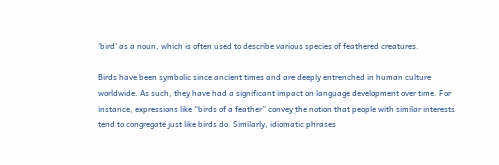‘bird’ as a noun, which is often used to describe various species of feathered creatures.

Birds have been symbolic since ancient times and are deeply entrenched in human culture worldwide. As such, they have had a significant impact on language development over time. For instance, expressions like “birds of a feather” convey the notion that people with similar interests tend to congregate just like birds do. Similarly, idiomatic phrases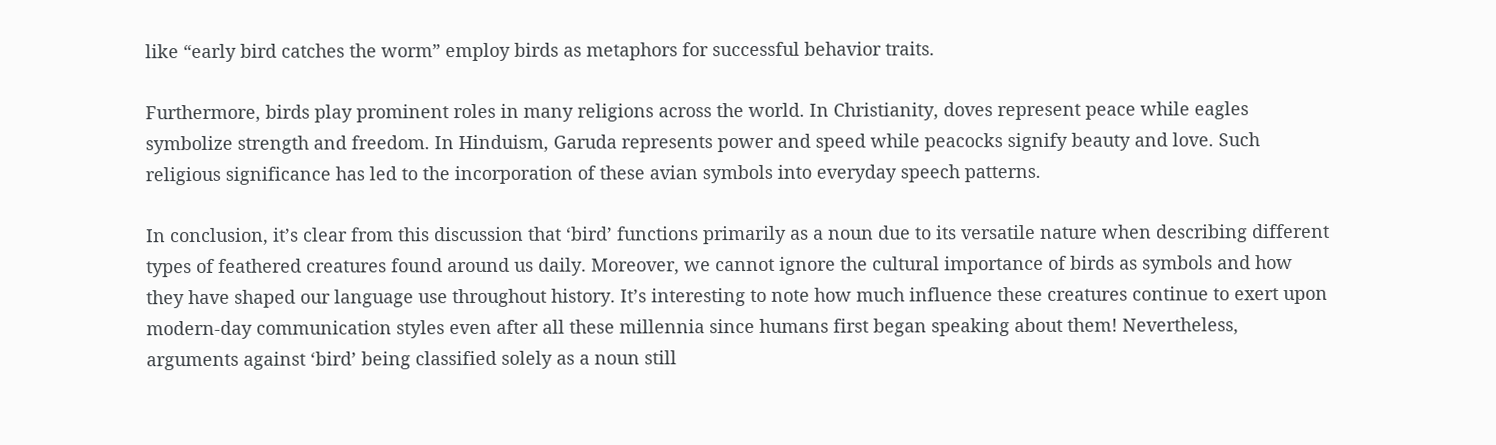like “early bird catches the worm” employ birds as metaphors for successful behavior traits.

Furthermore, birds play prominent roles in many religions across the world. In Christianity, doves represent peace while eagles symbolize strength and freedom. In Hinduism, Garuda represents power and speed while peacocks signify beauty and love. Such religious significance has led to the incorporation of these avian symbols into everyday speech patterns.

In conclusion, it’s clear from this discussion that ‘bird’ functions primarily as a noun due to its versatile nature when describing different types of feathered creatures found around us daily. Moreover, we cannot ignore the cultural importance of birds as symbols and how they have shaped our language use throughout history. It’s interesting to note how much influence these creatures continue to exert upon modern-day communication styles even after all these millennia since humans first began speaking about them! Nevertheless, arguments against ‘bird’ being classified solely as a noun still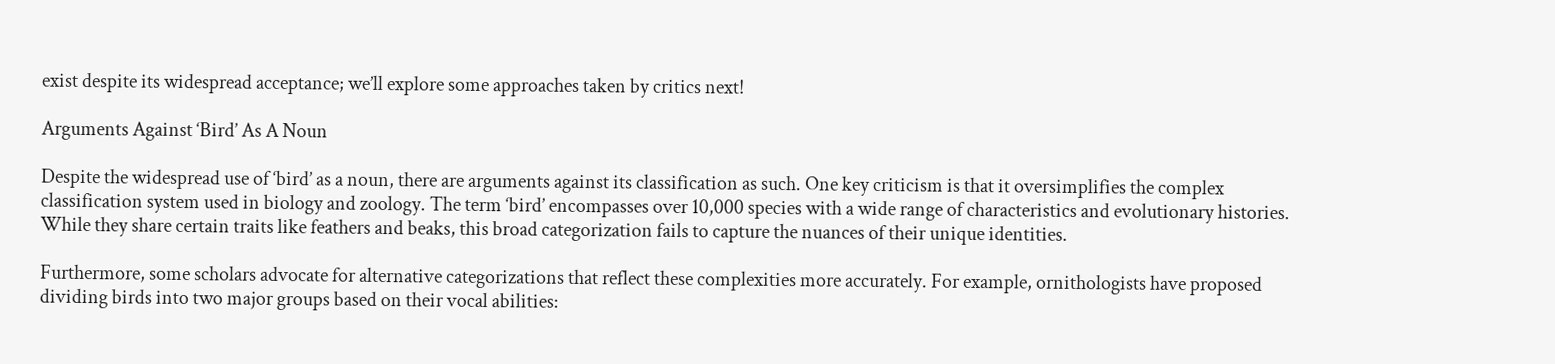exist despite its widespread acceptance; we’ll explore some approaches taken by critics next!

Arguments Against ‘Bird’ As A Noun

Despite the widespread use of ‘bird’ as a noun, there are arguments against its classification as such. One key criticism is that it oversimplifies the complex classification system used in biology and zoology. The term ‘bird’ encompasses over 10,000 species with a wide range of characteristics and evolutionary histories. While they share certain traits like feathers and beaks, this broad categorization fails to capture the nuances of their unique identities.

Furthermore, some scholars advocate for alternative categorizations that reflect these complexities more accurately. For example, ornithologists have proposed dividing birds into two major groups based on their vocal abilities: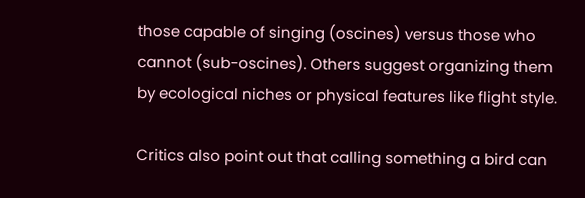those capable of singing (oscines) versus those who cannot (sub-oscines). Others suggest organizing them by ecological niches or physical features like flight style.

Critics also point out that calling something a bird can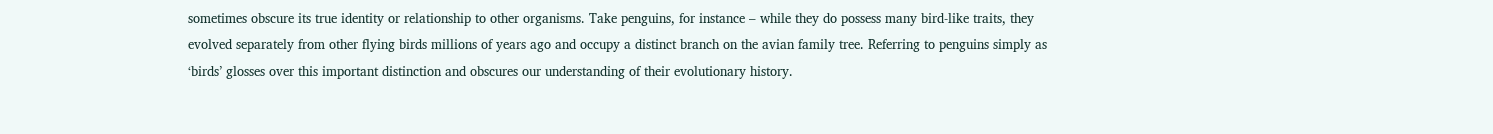sometimes obscure its true identity or relationship to other organisms. Take penguins, for instance – while they do possess many bird-like traits, they evolved separately from other flying birds millions of years ago and occupy a distinct branch on the avian family tree. Referring to penguins simply as ‘birds’ glosses over this important distinction and obscures our understanding of their evolutionary history.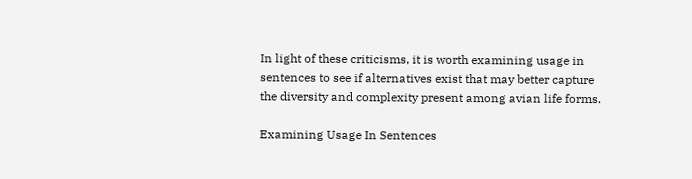In light of these criticisms, it is worth examining usage in sentences to see if alternatives exist that may better capture the diversity and complexity present among avian life forms.

Examining Usage In Sentences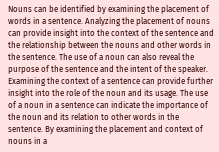Nouns can be identified by examining the placement of words in a sentence. Analyzing the placement of nouns can provide insight into the context of the sentence and the relationship between the nouns and other words in the sentence. The use of a noun can also reveal the purpose of the sentence and the intent of the speaker. Examining the context of a sentence can provide further insight into the role of the noun and its usage. The use of a noun in a sentence can indicate the importance of the noun and its relation to other words in the sentence. By examining the placement and context of nouns in a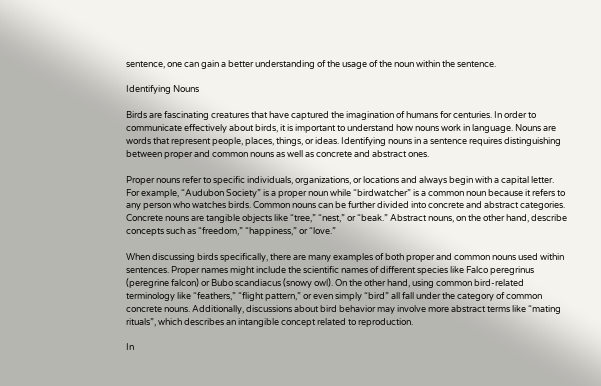sentence, one can gain a better understanding of the usage of the noun within the sentence.

Identifying Nouns

Birds are fascinating creatures that have captured the imagination of humans for centuries. In order to communicate effectively about birds, it is important to understand how nouns work in language. Nouns are words that represent people, places, things, or ideas. Identifying nouns in a sentence requires distinguishing between proper and common nouns as well as concrete and abstract ones.

Proper nouns refer to specific individuals, organizations, or locations and always begin with a capital letter. For example, “Audubon Society” is a proper noun while “birdwatcher” is a common noun because it refers to any person who watches birds. Common nouns can be further divided into concrete and abstract categories. Concrete nouns are tangible objects like “tree,” “nest,” or “beak.” Abstract nouns, on the other hand, describe concepts such as “freedom,” “happiness,” or “love.”

When discussing birds specifically, there are many examples of both proper and common nouns used within sentences. Proper names might include the scientific names of different species like Falco peregrinus (peregrine falcon) or Bubo scandiacus (snowy owl). On the other hand, using common bird-related terminology like “feathers,” “flight pattern,” or even simply “bird” all fall under the category of common concrete nouns. Additionally, discussions about bird behavior may involve more abstract terms like “mating rituals”, which describes an intangible concept related to reproduction.

In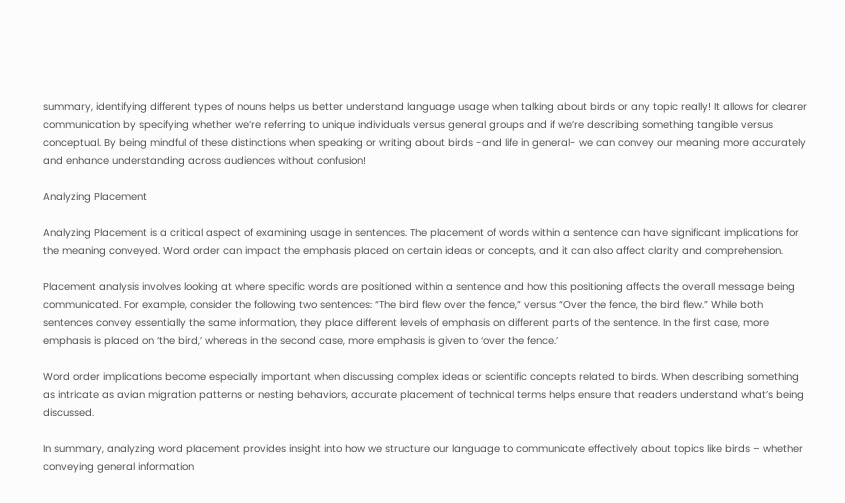summary, identifying different types of nouns helps us better understand language usage when talking about birds or any topic really! It allows for clearer communication by specifying whether we’re referring to unique individuals versus general groups and if we’re describing something tangible versus conceptual. By being mindful of these distinctions when speaking or writing about birds -and life in general- we can convey our meaning more accurately and enhance understanding across audiences without confusion!

Analyzing Placement

Analyzing Placement is a critical aspect of examining usage in sentences. The placement of words within a sentence can have significant implications for the meaning conveyed. Word order can impact the emphasis placed on certain ideas or concepts, and it can also affect clarity and comprehension.

Placement analysis involves looking at where specific words are positioned within a sentence and how this positioning affects the overall message being communicated. For example, consider the following two sentences: “The bird flew over the fence,” versus “Over the fence, the bird flew.” While both sentences convey essentially the same information, they place different levels of emphasis on different parts of the sentence. In the first case, more emphasis is placed on ‘the bird,’ whereas in the second case, more emphasis is given to ‘over the fence.’

Word order implications become especially important when discussing complex ideas or scientific concepts related to birds. When describing something as intricate as avian migration patterns or nesting behaviors, accurate placement of technical terms helps ensure that readers understand what’s being discussed.

In summary, analyzing word placement provides insight into how we structure our language to communicate effectively about topics like birds – whether conveying general information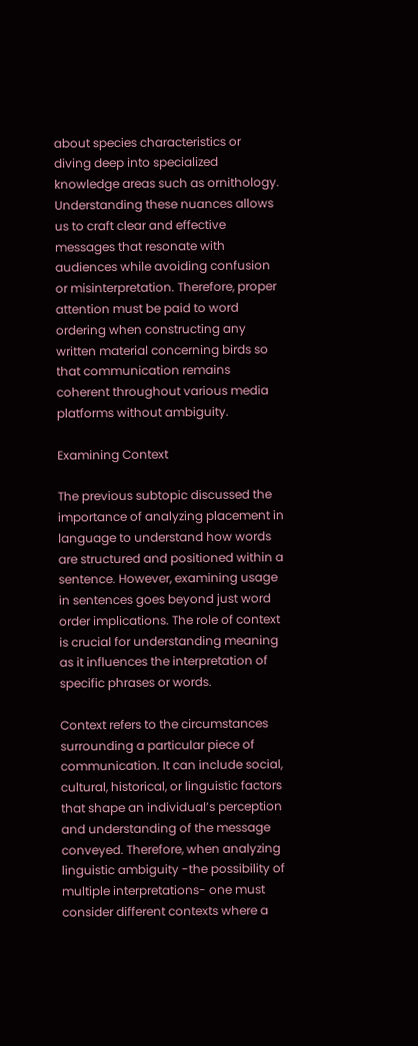about species characteristics or diving deep into specialized knowledge areas such as ornithology. Understanding these nuances allows us to craft clear and effective messages that resonate with audiences while avoiding confusion or misinterpretation. Therefore, proper attention must be paid to word ordering when constructing any written material concerning birds so that communication remains coherent throughout various media platforms without ambiguity.

Examining Context

The previous subtopic discussed the importance of analyzing placement in language to understand how words are structured and positioned within a sentence. However, examining usage in sentences goes beyond just word order implications. The role of context is crucial for understanding meaning as it influences the interpretation of specific phrases or words.

Context refers to the circumstances surrounding a particular piece of communication. It can include social, cultural, historical, or linguistic factors that shape an individual’s perception and understanding of the message conveyed. Therefore, when analyzing linguistic ambiguity -the possibility of multiple interpretations- one must consider different contexts where a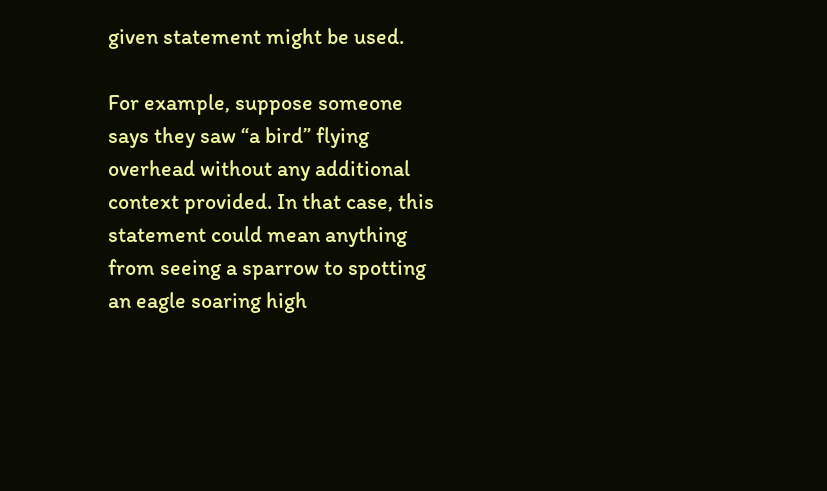given statement might be used.

For example, suppose someone says they saw “a bird” flying overhead without any additional context provided. In that case, this statement could mean anything from seeing a sparrow to spotting an eagle soaring high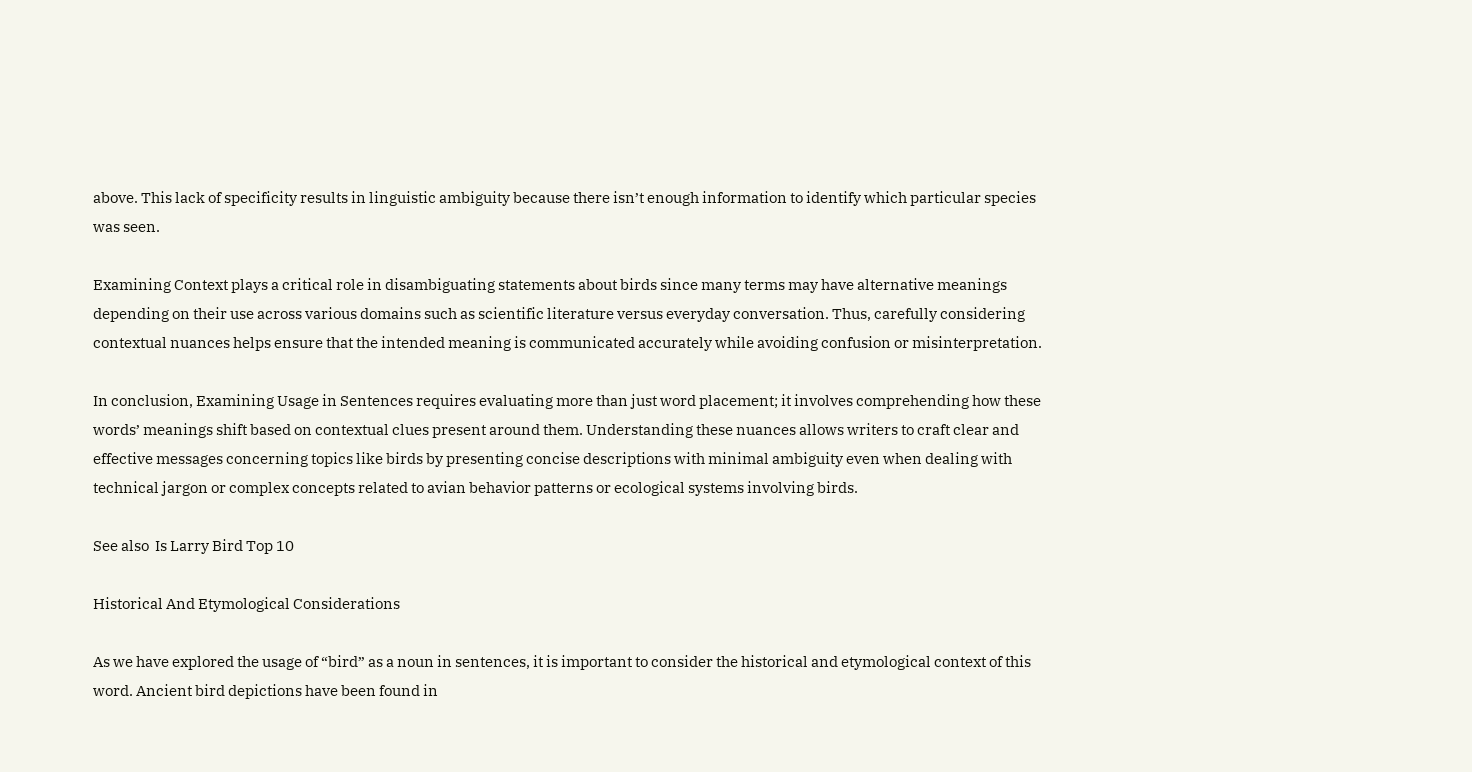above. This lack of specificity results in linguistic ambiguity because there isn’t enough information to identify which particular species was seen.

Examining Context plays a critical role in disambiguating statements about birds since many terms may have alternative meanings depending on their use across various domains such as scientific literature versus everyday conversation. Thus, carefully considering contextual nuances helps ensure that the intended meaning is communicated accurately while avoiding confusion or misinterpretation.

In conclusion, Examining Usage in Sentences requires evaluating more than just word placement; it involves comprehending how these words’ meanings shift based on contextual clues present around them. Understanding these nuances allows writers to craft clear and effective messages concerning topics like birds by presenting concise descriptions with minimal ambiguity even when dealing with technical jargon or complex concepts related to avian behavior patterns or ecological systems involving birds.

See also  Is Larry Bird Top 10

Historical And Etymological Considerations

As we have explored the usage of “bird” as a noun in sentences, it is important to consider the historical and etymological context of this word. Ancient bird depictions have been found in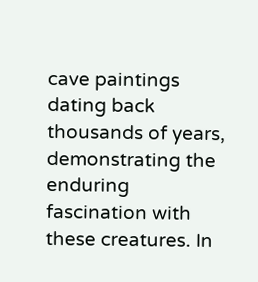cave paintings dating back thousands of years, demonstrating the enduring fascination with these creatures. In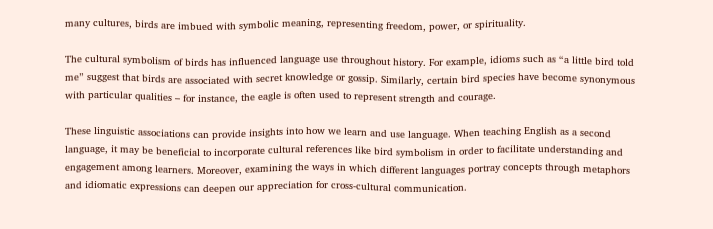many cultures, birds are imbued with symbolic meaning, representing freedom, power, or spirituality.

The cultural symbolism of birds has influenced language use throughout history. For example, idioms such as “a little bird told me” suggest that birds are associated with secret knowledge or gossip. Similarly, certain bird species have become synonymous with particular qualities – for instance, the eagle is often used to represent strength and courage.

These linguistic associations can provide insights into how we learn and use language. When teaching English as a second language, it may be beneficial to incorporate cultural references like bird symbolism in order to facilitate understanding and engagement among learners. Moreover, examining the ways in which different languages portray concepts through metaphors and idiomatic expressions can deepen our appreciation for cross-cultural communication.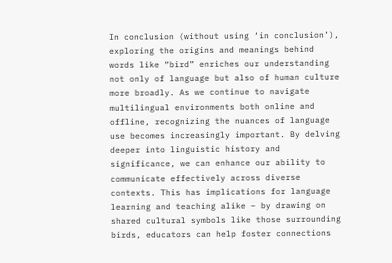In conclusion (without using ‘in conclusion’), exploring the origins and meanings behind words like “bird” enriches our understanding not only of language but also of human culture more broadly. As we continue to navigate multilingual environments both online and offline, recognizing the nuances of language use becomes increasingly important. By delving deeper into linguistic history and significance, we can enhance our ability to communicate effectively across diverse contexts. This has implications for language learning and teaching alike – by drawing on shared cultural symbols like those surrounding birds, educators can help foster connections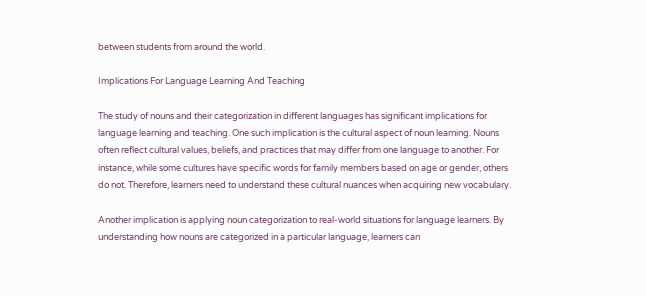between students from around the world.

Implications For Language Learning And Teaching

The study of nouns and their categorization in different languages has significant implications for language learning and teaching. One such implication is the cultural aspect of noun learning. Nouns often reflect cultural values, beliefs, and practices that may differ from one language to another. For instance, while some cultures have specific words for family members based on age or gender, others do not. Therefore, learners need to understand these cultural nuances when acquiring new vocabulary.

Another implication is applying noun categorization to real-world situations for language learners. By understanding how nouns are categorized in a particular language, learners can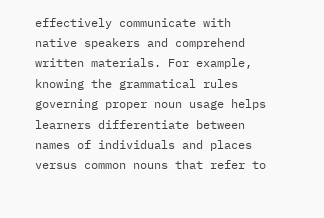effectively communicate with native speakers and comprehend written materials. For example, knowing the grammatical rules governing proper noun usage helps learners differentiate between names of individuals and places versus common nouns that refer to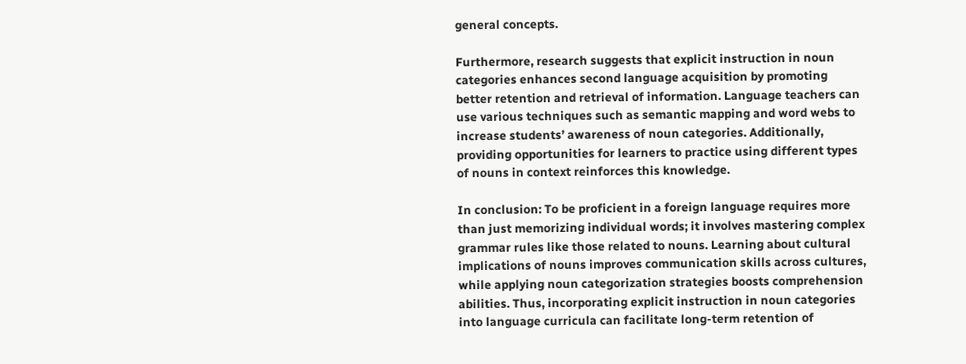general concepts.

Furthermore, research suggests that explicit instruction in noun categories enhances second language acquisition by promoting better retention and retrieval of information. Language teachers can use various techniques such as semantic mapping and word webs to increase students’ awareness of noun categories. Additionally, providing opportunities for learners to practice using different types of nouns in context reinforces this knowledge.

In conclusion: To be proficient in a foreign language requires more than just memorizing individual words; it involves mastering complex grammar rules like those related to nouns. Learning about cultural implications of nouns improves communication skills across cultures, while applying noun categorization strategies boosts comprehension abilities. Thus, incorporating explicit instruction in noun categories into language curricula can facilitate long-term retention of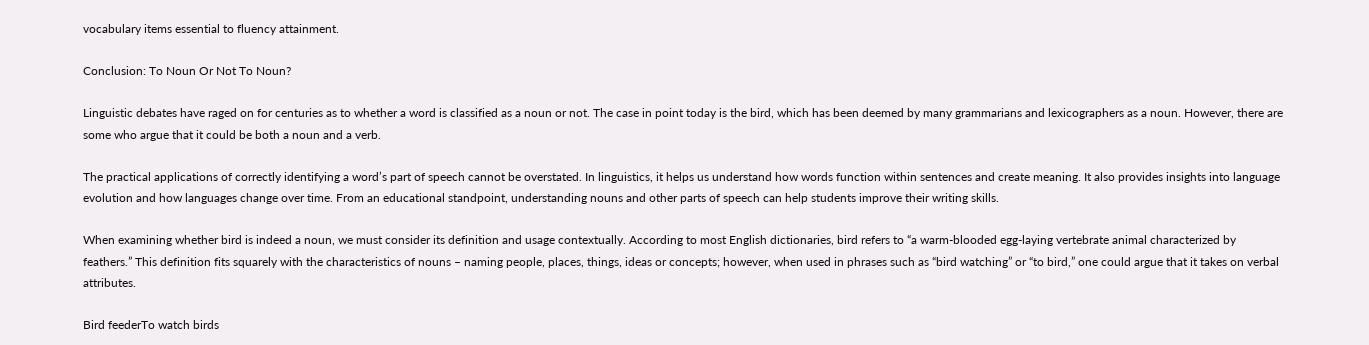vocabulary items essential to fluency attainment.

Conclusion: To Noun Or Not To Noun?

Linguistic debates have raged on for centuries as to whether a word is classified as a noun or not. The case in point today is the bird, which has been deemed by many grammarians and lexicographers as a noun. However, there are some who argue that it could be both a noun and a verb.

The practical applications of correctly identifying a word’s part of speech cannot be overstated. In linguistics, it helps us understand how words function within sentences and create meaning. It also provides insights into language evolution and how languages change over time. From an educational standpoint, understanding nouns and other parts of speech can help students improve their writing skills.

When examining whether bird is indeed a noun, we must consider its definition and usage contextually. According to most English dictionaries, bird refers to “a warm-blooded egg-laying vertebrate animal characterized by feathers.” This definition fits squarely with the characteristics of nouns – naming people, places, things, ideas or concepts; however, when used in phrases such as “bird watching” or “to bird,” one could argue that it takes on verbal attributes.

Bird feederTo watch birds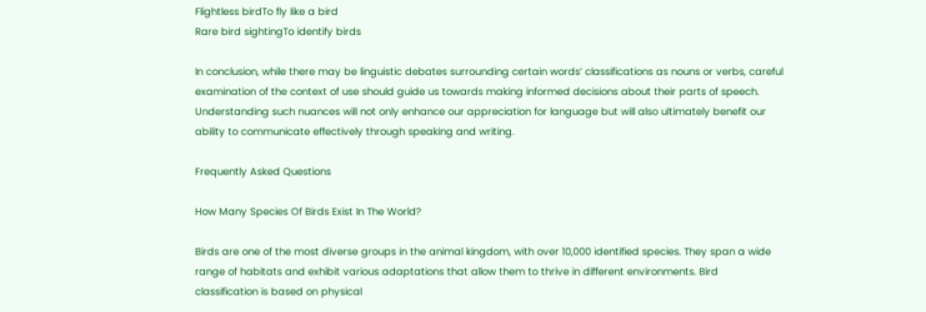Flightless birdTo fly like a bird
Rare bird sightingTo identify birds

In conclusion, while there may be linguistic debates surrounding certain words’ classifications as nouns or verbs, careful examination of the context of use should guide us towards making informed decisions about their parts of speech. Understanding such nuances will not only enhance our appreciation for language but will also ultimately benefit our ability to communicate effectively through speaking and writing.

Frequently Asked Questions

How Many Species Of Birds Exist In The World?

Birds are one of the most diverse groups in the animal kingdom, with over 10,000 identified species. They span a wide range of habitats and exhibit various adaptations that allow them to thrive in different environments. Bird classification is based on physical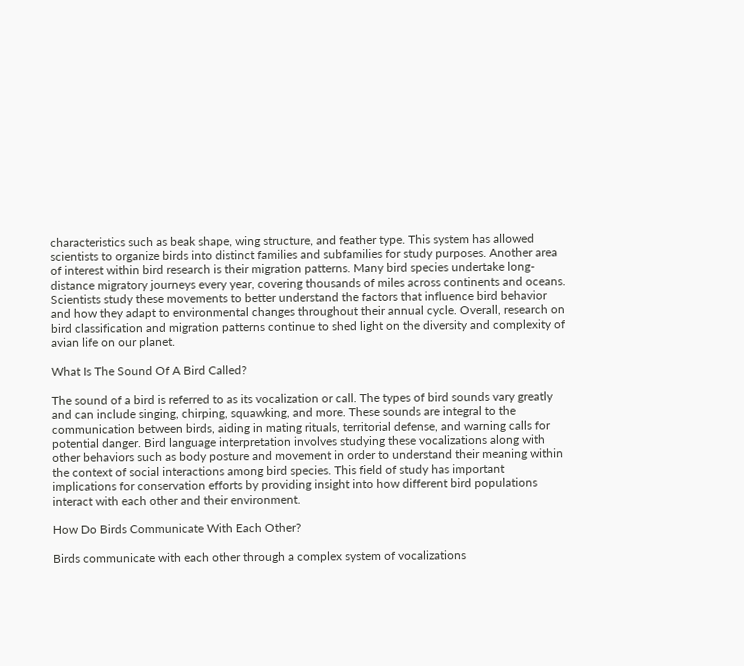characteristics such as beak shape, wing structure, and feather type. This system has allowed scientists to organize birds into distinct families and subfamilies for study purposes. Another area of interest within bird research is their migration patterns. Many bird species undertake long-distance migratory journeys every year, covering thousands of miles across continents and oceans. Scientists study these movements to better understand the factors that influence bird behavior and how they adapt to environmental changes throughout their annual cycle. Overall, research on bird classification and migration patterns continue to shed light on the diversity and complexity of avian life on our planet.

What Is The Sound Of A Bird Called?

The sound of a bird is referred to as its vocalization or call. The types of bird sounds vary greatly and can include singing, chirping, squawking, and more. These sounds are integral to the communication between birds, aiding in mating rituals, territorial defense, and warning calls for potential danger. Bird language interpretation involves studying these vocalizations along with other behaviors such as body posture and movement in order to understand their meaning within the context of social interactions among bird species. This field of study has important implications for conservation efforts by providing insight into how different bird populations interact with each other and their environment.

How Do Birds Communicate With Each Other?

Birds communicate with each other through a complex system of vocalizations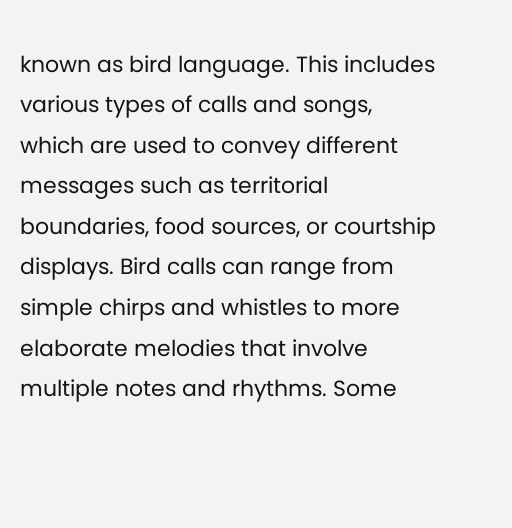known as bird language. This includes various types of calls and songs, which are used to convey different messages such as territorial boundaries, food sources, or courtship displays. Bird calls can range from simple chirps and whistles to more elaborate melodies that involve multiple notes and rhythms. Some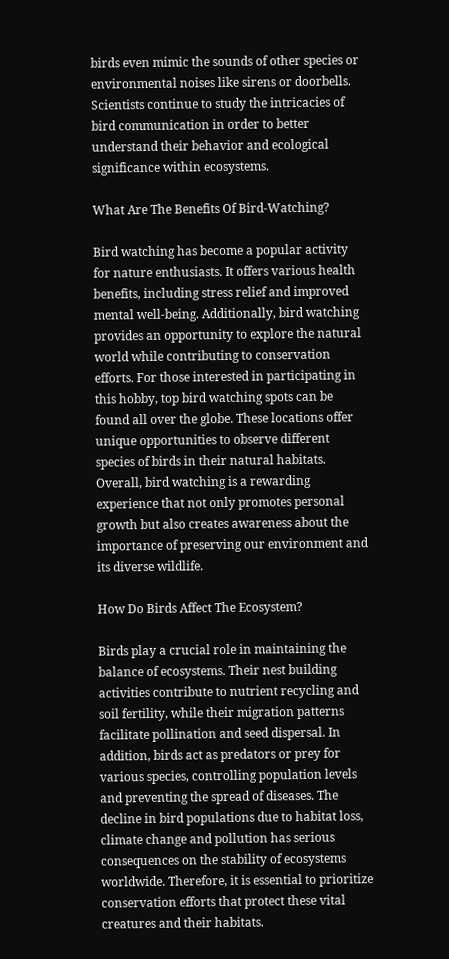birds even mimic the sounds of other species or environmental noises like sirens or doorbells. Scientists continue to study the intricacies of bird communication in order to better understand their behavior and ecological significance within ecosystems.

What Are The Benefits Of Bird-Watching?

Bird watching has become a popular activity for nature enthusiasts. It offers various health benefits, including stress relief and improved mental well-being. Additionally, bird watching provides an opportunity to explore the natural world while contributing to conservation efforts. For those interested in participating in this hobby, top bird watching spots can be found all over the globe. These locations offer unique opportunities to observe different species of birds in their natural habitats. Overall, bird watching is a rewarding experience that not only promotes personal growth but also creates awareness about the importance of preserving our environment and its diverse wildlife.

How Do Birds Affect The Ecosystem?

Birds play a crucial role in maintaining the balance of ecosystems. Their nest building activities contribute to nutrient recycling and soil fertility, while their migration patterns facilitate pollination and seed dispersal. In addition, birds act as predators or prey for various species, controlling population levels and preventing the spread of diseases. The decline in bird populations due to habitat loss, climate change and pollution has serious consequences on the stability of ecosystems worldwide. Therefore, it is essential to prioritize conservation efforts that protect these vital creatures and their habitats.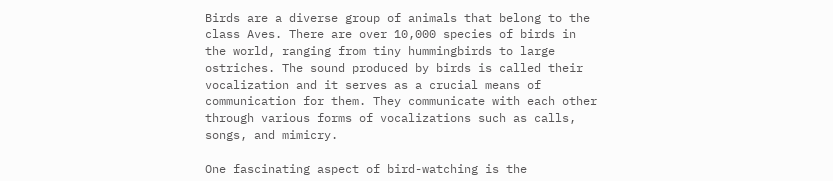Birds are a diverse group of animals that belong to the class Aves. There are over 10,000 species of birds in the world, ranging from tiny hummingbirds to large ostriches. The sound produced by birds is called their vocalization and it serves as a crucial means of communication for them. They communicate with each other through various forms of vocalizations such as calls, songs, and mimicry.

One fascinating aspect of bird-watching is the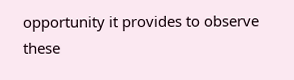opportunity it provides to observe these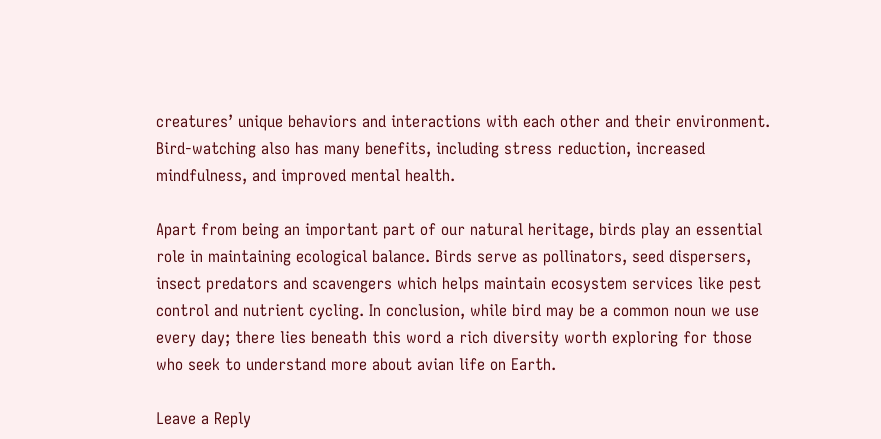creatures’ unique behaviors and interactions with each other and their environment. Bird-watching also has many benefits, including stress reduction, increased mindfulness, and improved mental health.

Apart from being an important part of our natural heritage, birds play an essential role in maintaining ecological balance. Birds serve as pollinators, seed dispersers, insect predators and scavengers which helps maintain ecosystem services like pest control and nutrient cycling. In conclusion, while bird may be a common noun we use every day; there lies beneath this word a rich diversity worth exploring for those who seek to understand more about avian life on Earth.

Leave a Reply